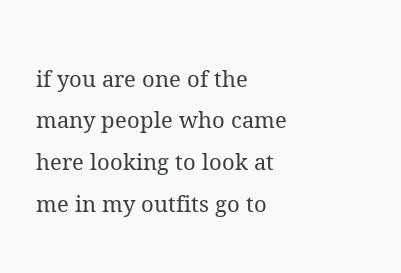if you are one of the many people who came here looking to look at me in my outfits go to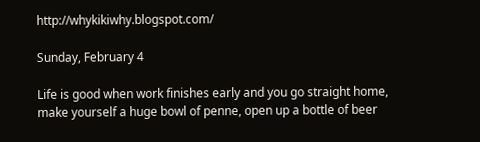http://whykikiwhy.blogspot.com/

Sunday, February 4

Life is good when work finishes early and you go straight home, make yourself a huge bowl of penne, open up a bottle of beer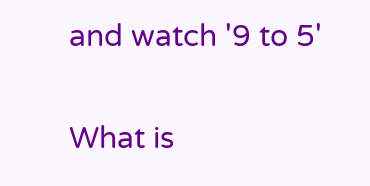and watch '9 to 5'

What is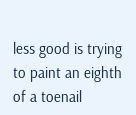less good is trying to paint an eighth of a toenail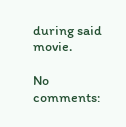during said movie.

No comments: